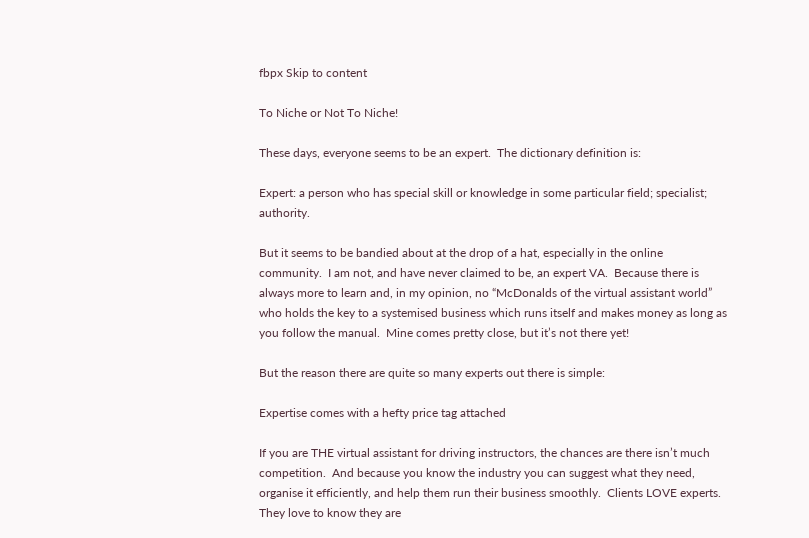fbpx Skip to content

To Niche or Not To Niche!

These days, everyone seems to be an expert.  The dictionary definition is:

Expert: a person who has special skill or knowledge in some particular field; specialist; authority.

But it seems to be bandied about at the drop of a hat, especially in the online community.  I am not, and have never claimed to be, an expert VA.  Because there is always more to learn and, in my opinion, no “McDonalds of the virtual assistant world” who holds the key to a systemised business which runs itself and makes money as long as you follow the manual.  Mine comes pretty close, but it’s not there yet!

But the reason there are quite so many experts out there is simple:

Expertise comes with a hefty price tag attached

If you are THE virtual assistant for driving instructors, the chances are there isn’t much competition.  And because you know the industry you can suggest what they need, organise it efficiently, and help them run their business smoothly.  Clients LOVE experts.  They love to know they are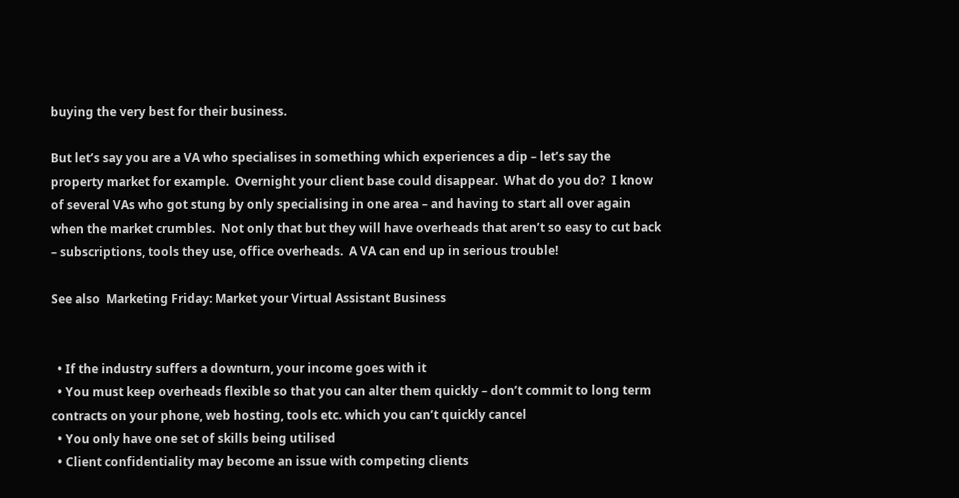buying the very best for their business.

But let’s say you are a VA who specialises in something which experiences a dip – let’s say the property market for example.  Overnight your client base could disappear.  What do you do?  I know of several VAs who got stung by only specialising in one area – and having to start all over again when the market crumbles.  Not only that but they will have overheads that aren’t so easy to cut back – subscriptions, tools they use, office overheads.  A VA can end up in serious trouble!

See also  Marketing Friday: Market your Virtual Assistant Business


  • If the industry suffers a downturn, your income goes with it
  • You must keep overheads flexible so that you can alter them quickly – don’t commit to long term contracts on your phone, web hosting, tools etc. which you can’t quickly cancel
  • You only have one set of skills being utilised
  • Client confidentiality may become an issue with competing clients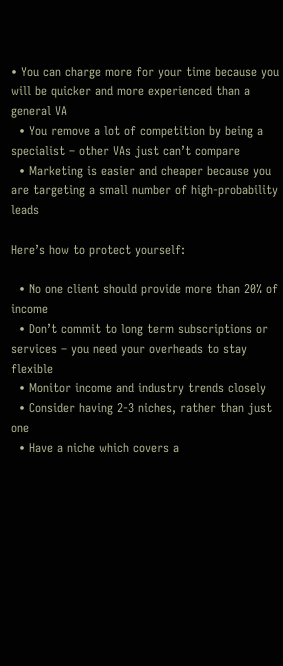• You can charge more for your time because you will be quicker and more experienced than a general VA
  • You remove a lot of competition by being a specialist – other VAs just can’t compare
  • Marketing is easier and cheaper because you are targeting a small number of high-probability leads

Here’s how to protect yourself:

  • No one client should provide more than 20% of income
  • Don’t commit to long term subscriptions or services – you need your overheads to stay flexible
  • Monitor income and industry trends closely
  • Consider having 2-3 niches, rather than just one
  • Have a niche which covers a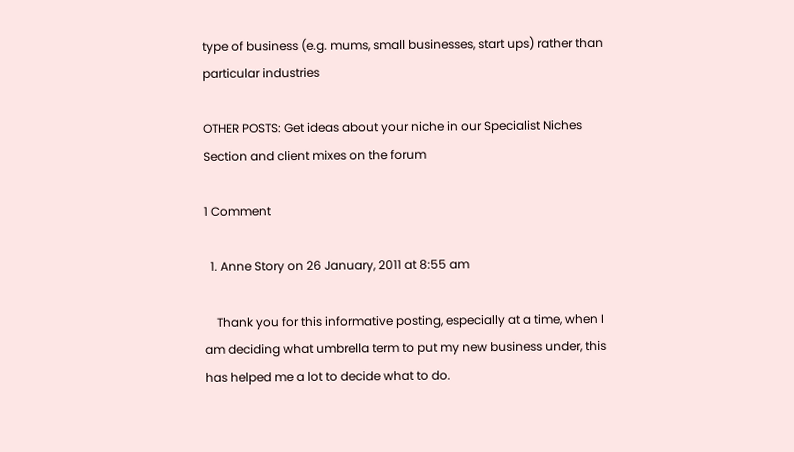type of business (e.g. mums, small businesses, start ups) rather than particular industries

OTHER POSTS: Get ideas about your niche in our Specialist Niches Section and client mixes on the forum

1 Comment

  1. Anne Story on 26 January, 2011 at 8:55 am

    Thank you for this informative posting, especially at a time, when I am deciding what umbrella term to put my new business under, this has helped me a lot to decide what to do.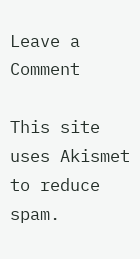Leave a Comment

This site uses Akismet to reduce spam.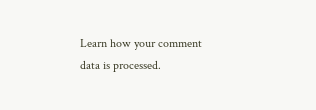Learn how your comment data is processed.